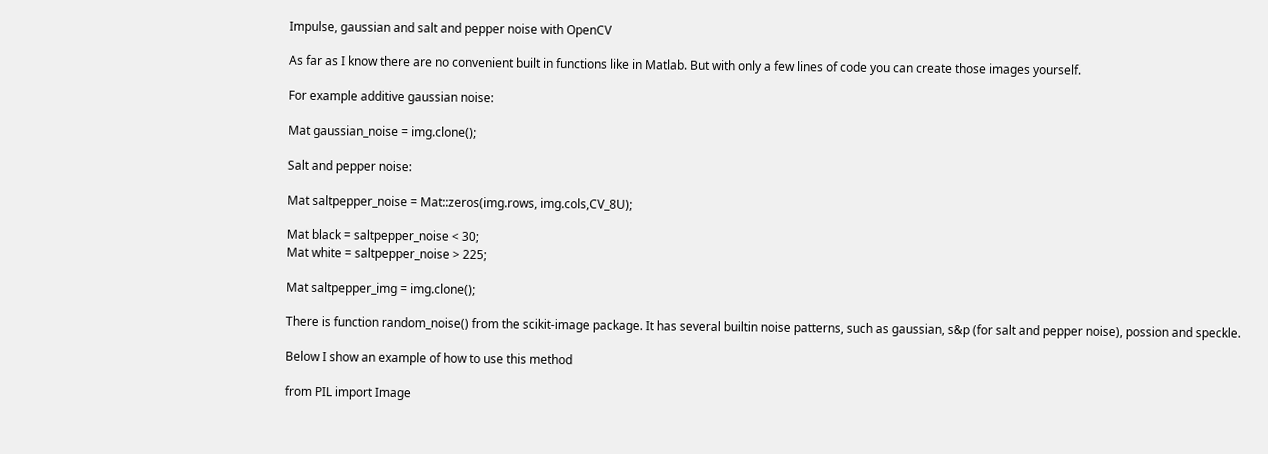Impulse, gaussian and salt and pepper noise with OpenCV

As far as I know there are no convenient built in functions like in Matlab. But with only a few lines of code you can create those images yourself.

For example additive gaussian noise:

Mat gaussian_noise = img.clone();

Salt and pepper noise:

Mat saltpepper_noise = Mat::zeros(img.rows, img.cols,CV_8U);

Mat black = saltpepper_noise < 30;
Mat white = saltpepper_noise > 225;

Mat saltpepper_img = img.clone();

There is function random_noise() from the scikit-image package. It has several builtin noise patterns, such as gaussian, s&p (for salt and pepper noise), possion and speckle.

Below I show an example of how to use this method

from PIL import Image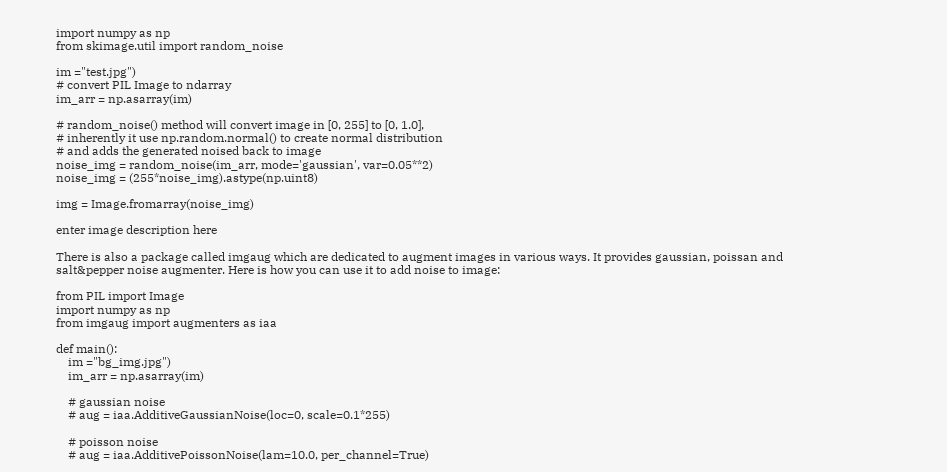import numpy as np
from skimage.util import random_noise

im ="test.jpg")
# convert PIL Image to ndarray
im_arr = np.asarray(im)

# random_noise() method will convert image in [0, 255] to [0, 1.0],
# inherently it use np.random.normal() to create normal distribution
# and adds the generated noised back to image
noise_img = random_noise(im_arr, mode='gaussian', var=0.05**2)
noise_img = (255*noise_img).astype(np.uint8)

img = Image.fromarray(noise_img)

enter image description here

There is also a package called imgaug which are dedicated to augment images in various ways. It provides gaussian, poissan and salt&pepper noise augmenter. Here is how you can use it to add noise to image:

from PIL import Image
import numpy as np
from imgaug import augmenters as iaa

def main():
    im ="bg_img.jpg")
    im_arr = np.asarray(im)

    # gaussian noise
    # aug = iaa.AdditiveGaussianNoise(loc=0, scale=0.1*255)

    # poisson noise
    # aug = iaa.AdditivePoissonNoise(lam=10.0, per_channel=True)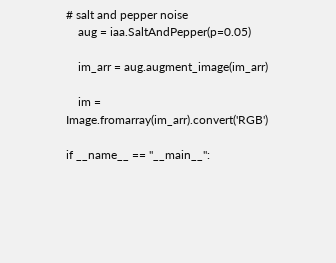# salt and pepper noise
    aug = iaa.SaltAndPepper(p=0.05)

    im_arr = aug.augment_image(im_arr)

    im = Image.fromarray(im_arr).convert('RGB')

if __name__ == "__main__":